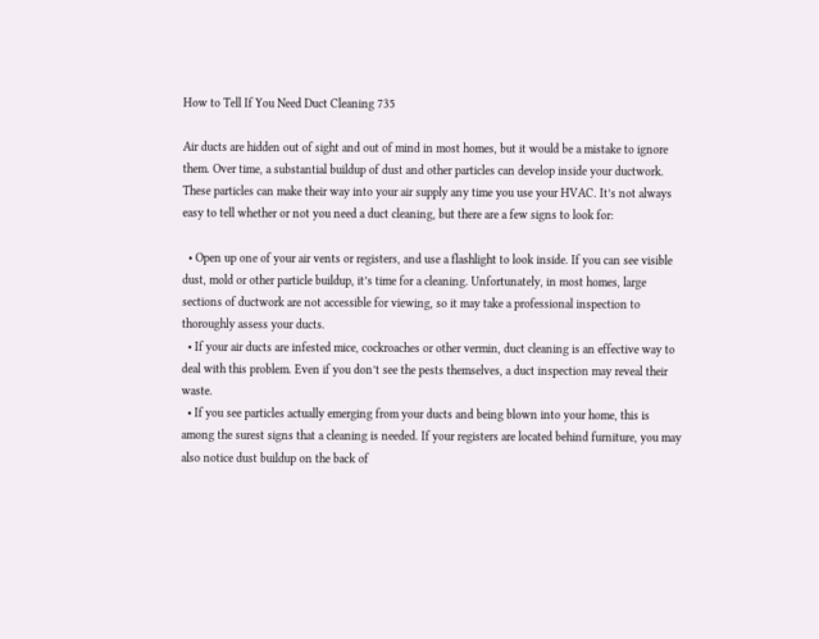How to Tell If You Need Duct Cleaning 735

Air ducts are hidden out of sight and out of mind in most homes, but it would be a mistake to ignore them. Over time, a substantial buildup of dust and other particles can develop inside your ductwork. These particles can make their way into your air supply any time you use your HVAC. It’s not always easy to tell whether or not you need a duct cleaning, but there are a few signs to look for:

  • Open up one of your air vents or registers, and use a flashlight to look inside. If you can see visible dust, mold or other particle buildup, it’s time for a cleaning. Unfortunately, in most homes, large sections of ductwork are not accessible for viewing, so it may take a professional inspection to thoroughly assess your ducts.
  • If your air ducts are infested mice, cockroaches or other vermin, duct cleaning is an effective way to deal with this problem. Even if you don’t see the pests themselves, a duct inspection may reveal their waste.
  • If you see particles actually emerging from your ducts and being blown into your home, this is among the surest signs that a cleaning is needed. If your registers are located behind furniture, you may also notice dust buildup on the back of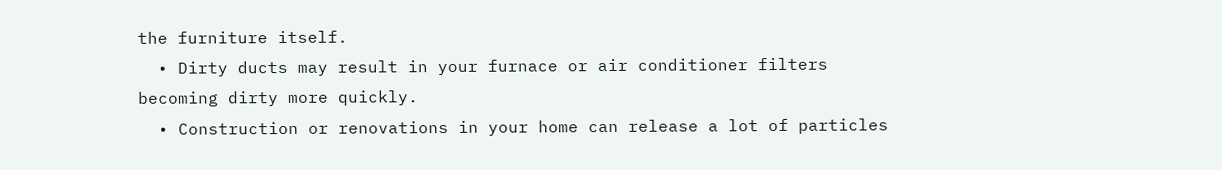the furniture itself.
  • Dirty ducts may result in your furnace or air conditioner filters becoming dirty more quickly.
  • Construction or renovations in your home can release a lot of particles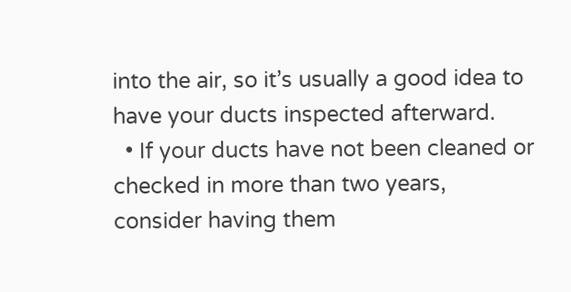into the air, so it’s usually a good idea to have your ducts inspected afterward.
  • If your ducts have not been cleaned or checked in more than two years, consider having them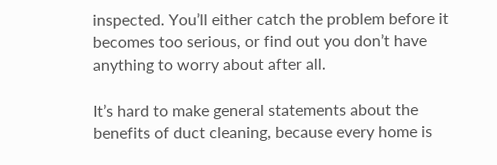inspected. You’ll either catch the problem before it becomes too serious, or find out you don’t have anything to worry about after all.

It’s hard to make general statements about the benefits of duct cleaning, because every home is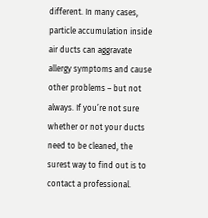different. In many cases, particle accumulation inside air ducts can aggravate allergy symptoms and cause other problems – but not always. If you’re not sure whether or not your ducts need to be cleaned, the surest way to find out is to contact a professional.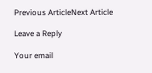Previous ArticleNext Article

Leave a Reply

Your email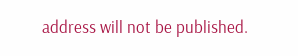address will not be published.